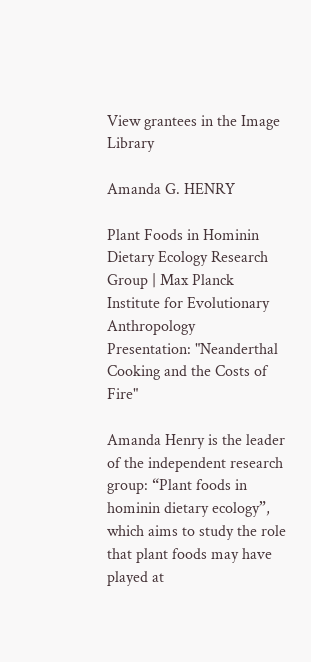View grantees in the Image Library

Amanda G. HENRY

Plant Foods in Hominin Dietary Ecology Research Group | Max Planck Institute for Evolutionary Anthropology
Presentation: "Neanderthal Cooking and the Costs of Fire"

Amanda Henry is the leader of the independent research group: “Plant foods in hominin dietary ecology”, which aims to study the role that plant foods may have played at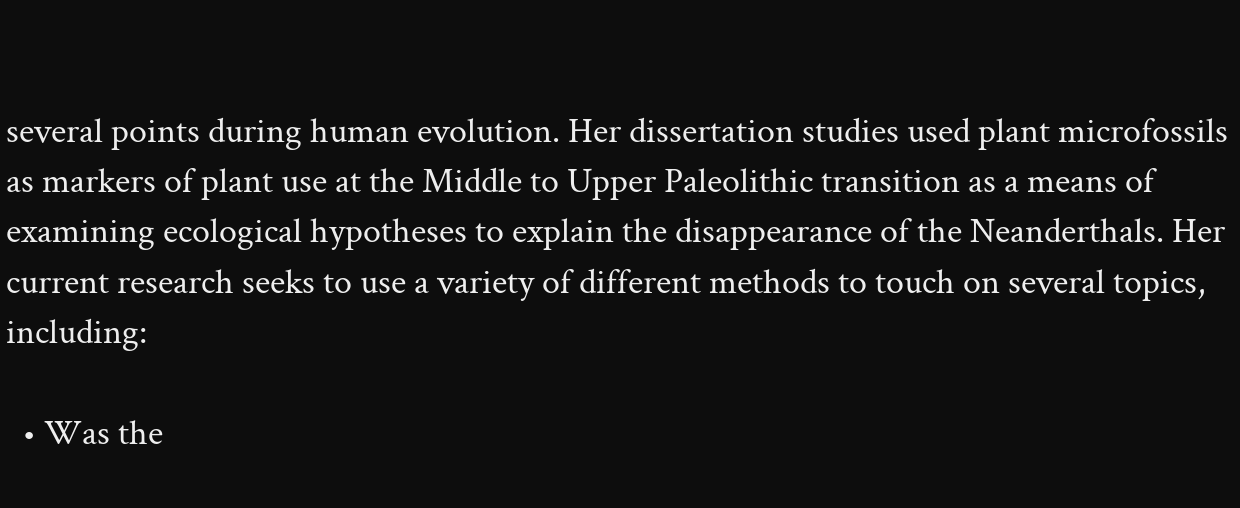several points during human evolution. Her dissertation studies used plant microfossils as markers of plant use at the Middle to Upper Paleolithic transition as a means of examining ecological hypotheses to explain the disappearance of the Neanderthals. Her current research seeks to use a variety of different methods to touch on several topics, including:

  • Was the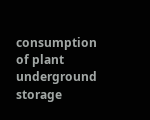consumption of plant underground storage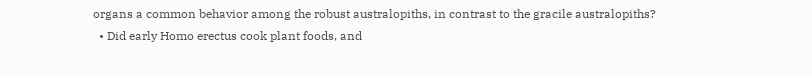organs a common behavior among the robust australopiths, in contrast to the gracile australopiths?
  • Did early Homo erectus cook plant foods, and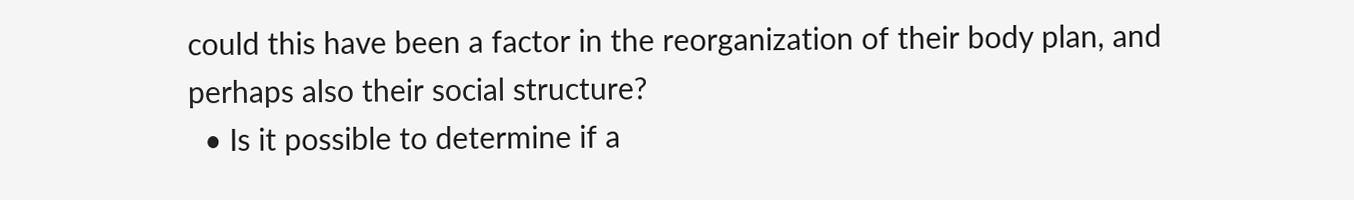could this have been a factor in the reorganization of their body plan, and perhaps also their social structure?
  • Is it possible to determine if a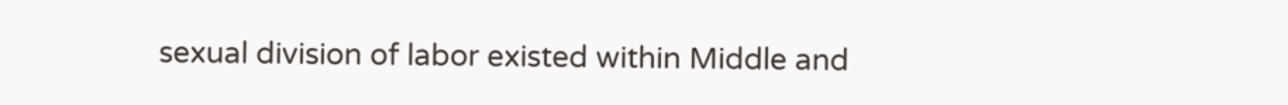sexual division of labor existed within Middle and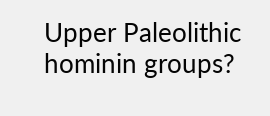Upper Paleolithic hominin groups?